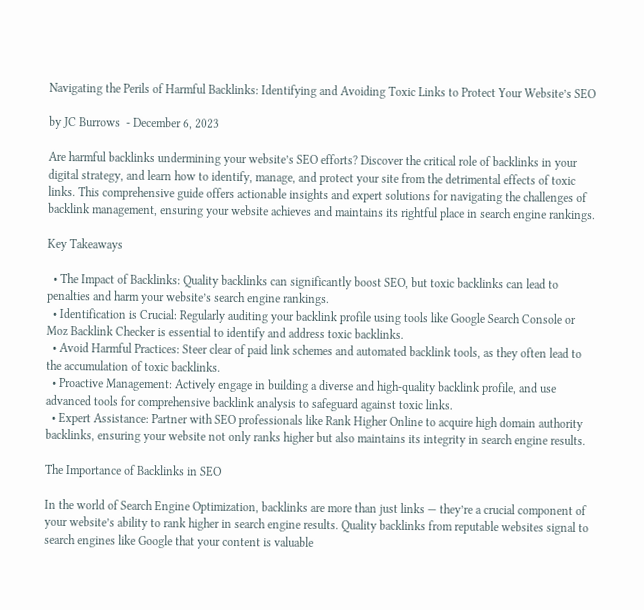Navigating the Perils of Harmful Backlinks: Identifying and Avoiding Toxic Links to Protect Your Website’s SEO

by JC Burrows  - December 6, 2023

Are harmful backlinks undermining your website’s SEO efforts? Discover the critical role of backlinks in your digital strategy, and learn how to identify, manage, and protect your site from the detrimental effects of toxic links. This comprehensive guide offers actionable insights and expert solutions for navigating the challenges of backlink management, ensuring your website achieves and maintains its rightful place in search engine rankings.

Key Takeaways

  • The Impact of Backlinks: Quality backlinks can significantly boost SEO, but toxic backlinks can lead to penalties and harm your website’s search engine rankings.
  • Identification is Crucial: Regularly auditing your backlink profile using tools like Google Search Console or Moz Backlink Checker is essential to identify and address toxic backlinks.
  • Avoid Harmful Practices: Steer clear of paid link schemes and automated backlink tools, as they often lead to the accumulation of toxic backlinks.
  • Proactive Management: Actively engage in building a diverse and high-quality backlink profile, and use advanced tools for comprehensive backlink analysis to safeguard against toxic links.
  • Expert Assistance: Partner with SEO professionals like Rank Higher Online to acquire high domain authority backlinks, ensuring your website not only ranks higher but also maintains its integrity in search engine results.

The Importance of Backlinks in SEO

In the world of Search Engine Optimization, backlinks are more than just links — they’re a crucial component of your website’s ability to rank higher in search engine results. Quality backlinks from reputable websites signal to search engines like Google that your content is valuable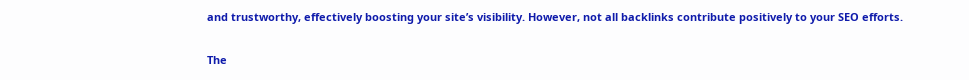and trustworthy, effectively boosting your site’s visibility. However, not all backlinks contribute positively to your SEO efforts.

The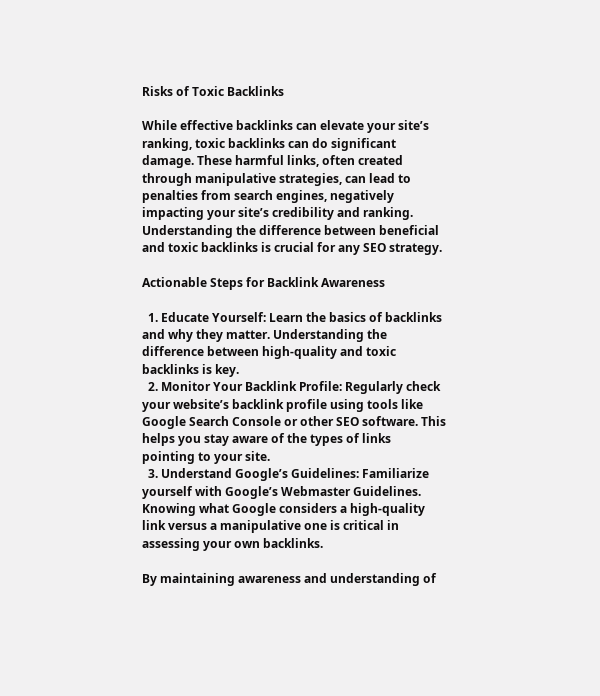Risks of Toxic Backlinks

While effective backlinks can elevate your site’s ranking, toxic backlinks can do significant damage. These harmful links, often created through manipulative strategies, can lead to penalties from search engines, negatively impacting your site’s credibility and ranking. Understanding the difference between beneficial and toxic backlinks is crucial for any SEO strategy.

Actionable Steps for Backlink Awareness

  1. Educate Yourself: Learn the basics of backlinks and why they matter. Understanding the difference between high-quality and toxic backlinks is key.
  2. Monitor Your Backlink Profile: Regularly check your website’s backlink profile using tools like Google Search Console or other SEO software. This helps you stay aware of the types of links pointing to your site.
  3. Understand Google’s Guidelines: Familiarize yourself with Google’s Webmaster Guidelines. Knowing what Google considers a high-quality link versus a manipulative one is critical in assessing your own backlinks.

By maintaining awareness and understanding of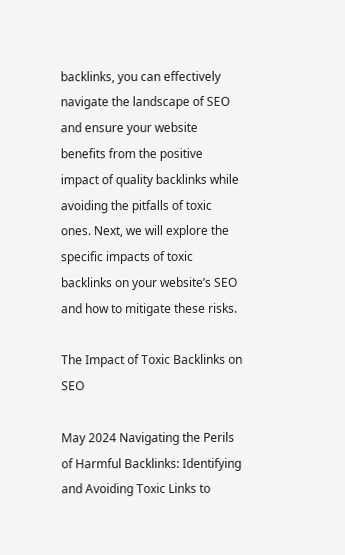backlinks, you can effectively navigate the landscape of SEO and ensure your website benefits from the positive impact of quality backlinks while avoiding the pitfalls of toxic ones. Next, we will explore the specific impacts of toxic backlinks on your website’s SEO and how to mitigate these risks.

The Impact of Toxic Backlinks on SEO

May 2024 Navigating the Perils of Harmful Backlinks: Identifying and Avoiding Toxic Links to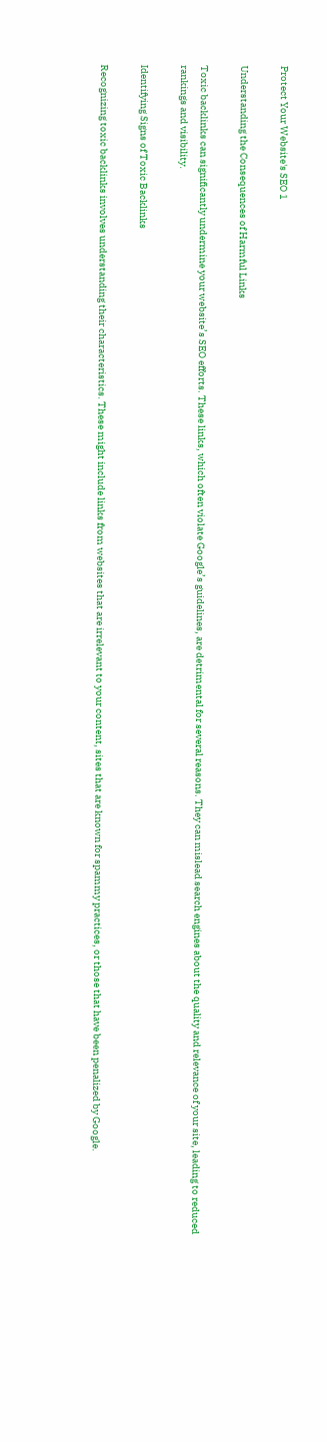Protect Your Website's SEO 1

Understanding the Consequences of Harmful Links

Toxic backlinks can significantly undermine your website’s SEO efforts. These links, which often violate Google’s guidelines, are detrimental for several reasons. They can mislead search engines about the quality and relevance of your site, leading to reduced rankings and visibility.

Identifying Signs of Toxic Backlinks

Recognizing toxic backlinks involves understanding their characteristics. These might include links from websites that are irrelevant to your content, sites that are known for spammy practices, or those that have been penalized by Google.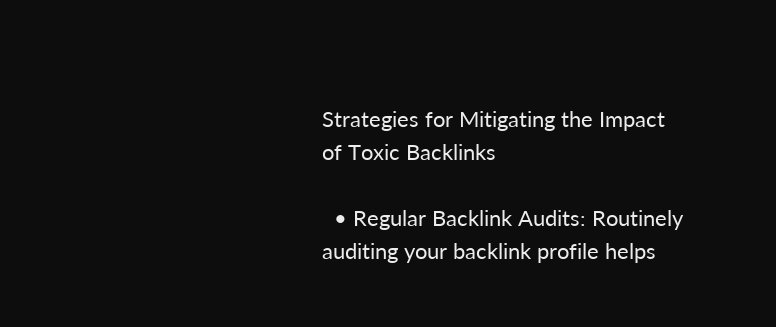Strategies for Mitigating the Impact of Toxic Backlinks

  • Regular Backlink Audits: Routinely auditing your backlink profile helps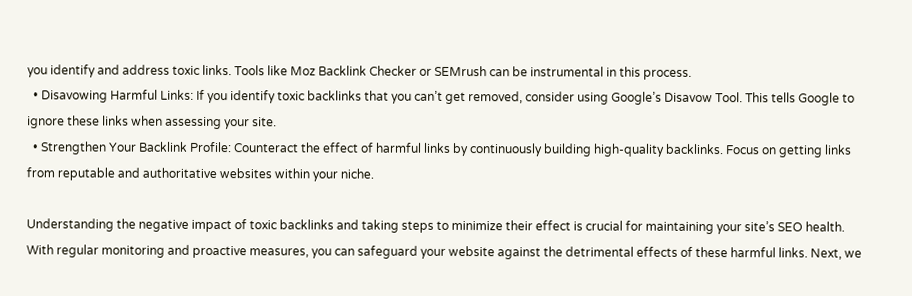you identify and address toxic links. Tools like Moz Backlink Checker or SEMrush can be instrumental in this process.
  • Disavowing Harmful Links: If you identify toxic backlinks that you can’t get removed, consider using Google’s Disavow Tool. This tells Google to ignore these links when assessing your site.
  • Strengthen Your Backlink Profile: Counteract the effect of harmful links by continuously building high-quality backlinks. Focus on getting links from reputable and authoritative websites within your niche.

Understanding the negative impact of toxic backlinks and taking steps to minimize their effect is crucial for maintaining your site’s SEO health. With regular monitoring and proactive measures, you can safeguard your website against the detrimental effects of these harmful links. Next, we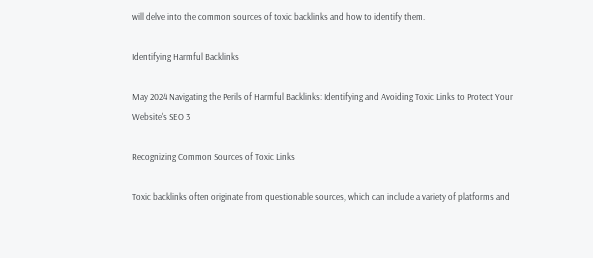will delve into the common sources of toxic backlinks and how to identify them.

Identifying Harmful Backlinks

May 2024 Navigating the Perils of Harmful Backlinks: Identifying and Avoiding Toxic Links to Protect Your Website's SEO 3

Recognizing Common Sources of Toxic Links

Toxic backlinks often originate from questionable sources, which can include a variety of platforms and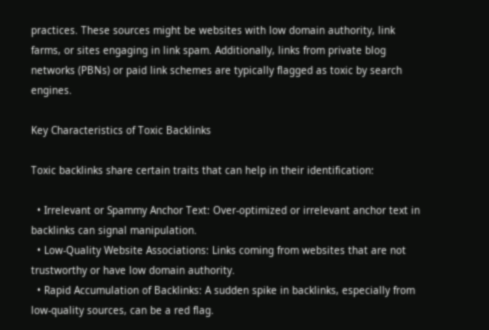practices. These sources might be websites with low domain authority, link farms, or sites engaging in link spam. Additionally, links from private blog networks (PBNs) or paid link schemes are typically flagged as toxic by search engines.

Key Characteristics of Toxic Backlinks

Toxic backlinks share certain traits that can help in their identification:

  • Irrelevant or Spammy Anchor Text: Over-optimized or irrelevant anchor text in backlinks can signal manipulation.
  • Low-Quality Website Associations: Links coming from websites that are not trustworthy or have low domain authority.
  • Rapid Accumulation of Backlinks: A sudden spike in backlinks, especially from low-quality sources, can be a red flag.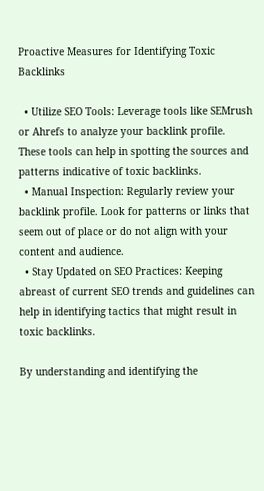Proactive Measures for Identifying Toxic Backlinks

  • Utilize SEO Tools: Leverage tools like SEMrush or Ahrefs to analyze your backlink profile. These tools can help in spotting the sources and patterns indicative of toxic backlinks.
  • Manual Inspection: Regularly review your backlink profile. Look for patterns or links that seem out of place or do not align with your content and audience.
  • Stay Updated on SEO Practices: Keeping abreast of current SEO trends and guidelines can help in identifying tactics that might result in toxic backlinks.

By understanding and identifying the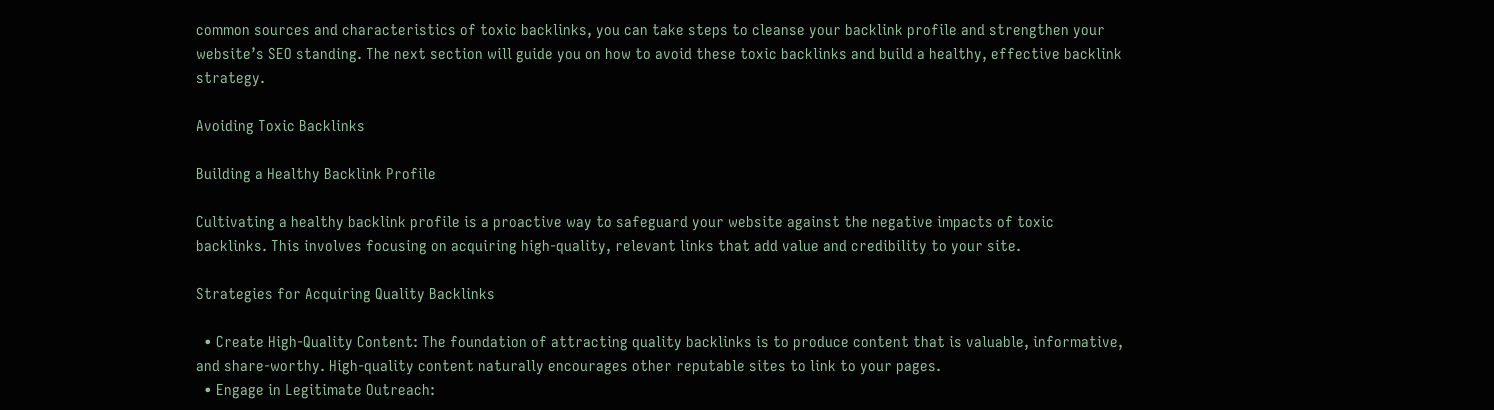common sources and characteristics of toxic backlinks, you can take steps to cleanse your backlink profile and strengthen your website’s SEO standing. The next section will guide you on how to avoid these toxic backlinks and build a healthy, effective backlink strategy.

Avoiding Toxic Backlinks

Building a Healthy Backlink Profile

Cultivating a healthy backlink profile is a proactive way to safeguard your website against the negative impacts of toxic backlinks. This involves focusing on acquiring high-quality, relevant links that add value and credibility to your site.

Strategies for Acquiring Quality Backlinks

  • Create High-Quality Content: The foundation of attracting quality backlinks is to produce content that is valuable, informative, and share-worthy. High-quality content naturally encourages other reputable sites to link to your pages.
  • Engage in Legitimate Outreach: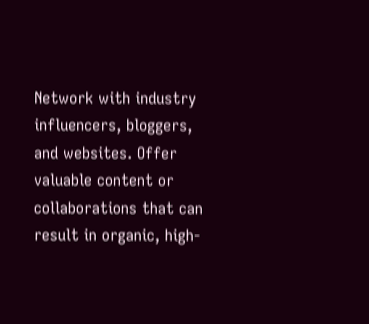Network with industry influencers, bloggers, and websites. Offer valuable content or collaborations that can result in organic, high-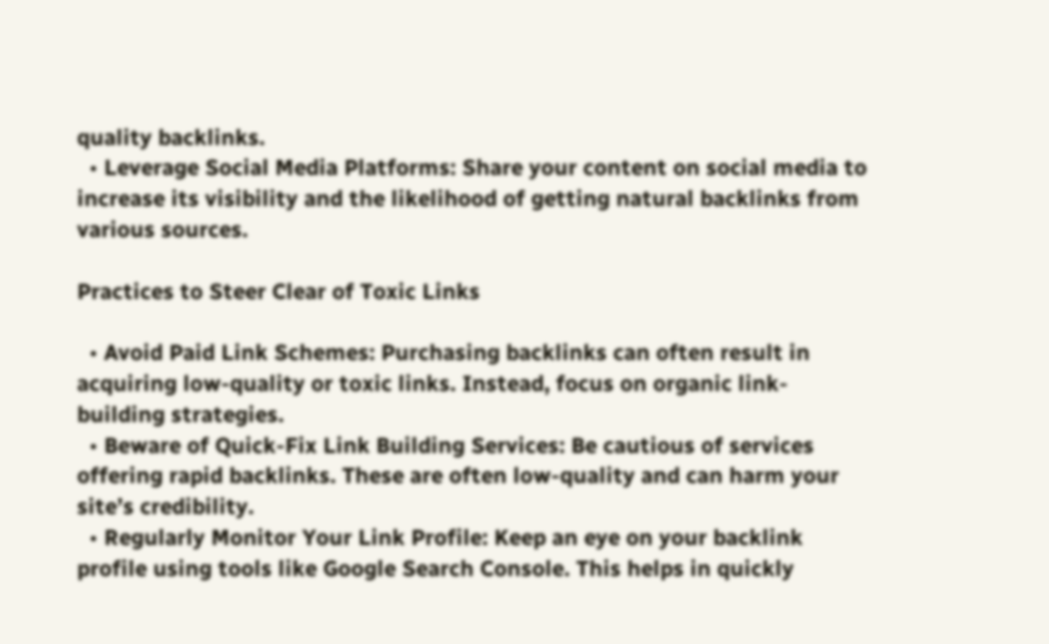quality backlinks.
  • Leverage Social Media Platforms: Share your content on social media to increase its visibility and the likelihood of getting natural backlinks from various sources.

Practices to Steer Clear of Toxic Links

  • Avoid Paid Link Schemes: Purchasing backlinks can often result in acquiring low-quality or toxic links. Instead, focus on organic link-building strategies.
  • Beware of Quick-Fix Link Building Services: Be cautious of services offering rapid backlinks. These are often low-quality and can harm your site’s credibility.
  • Regularly Monitor Your Link Profile: Keep an eye on your backlink profile using tools like Google Search Console. This helps in quickly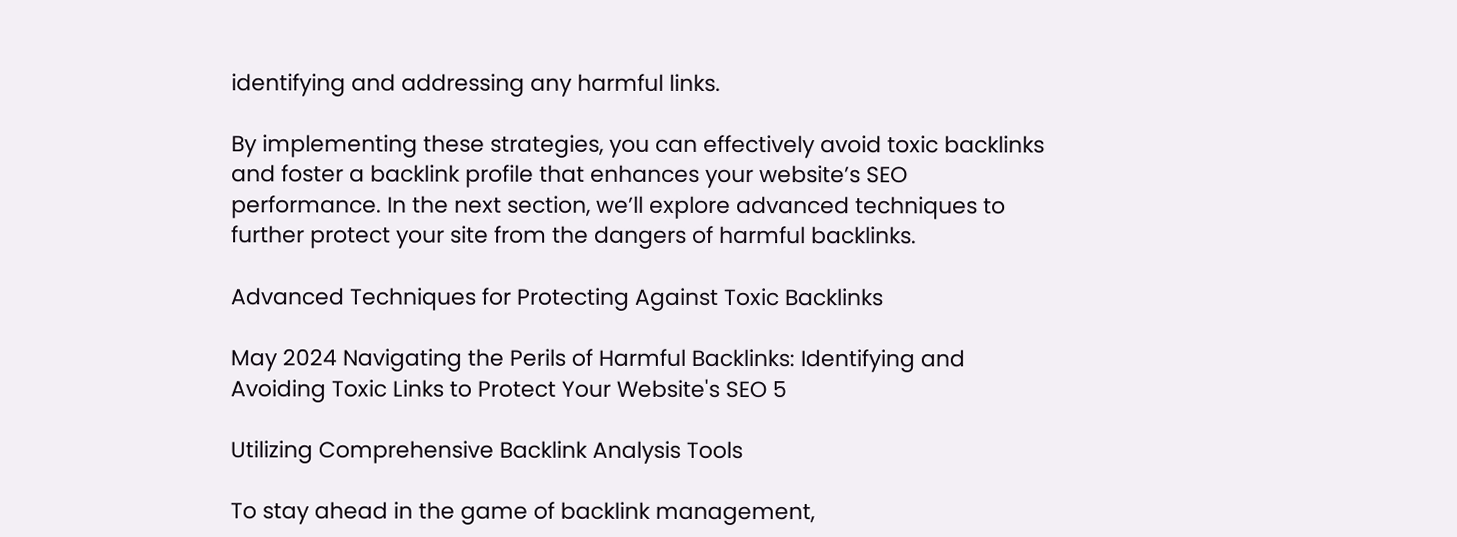identifying and addressing any harmful links.

By implementing these strategies, you can effectively avoid toxic backlinks and foster a backlink profile that enhances your website’s SEO performance. In the next section, we’ll explore advanced techniques to further protect your site from the dangers of harmful backlinks.

Advanced Techniques for Protecting Against Toxic Backlinks

May 2024 Navigating the Perils of Harmful Backlinks: Identifying and Avoiding Toxic Links to Protect Your Website's SEO 5

Utilizing Comprehensive Backlink Analysis Tools

To stay ahead in the game of backlink management,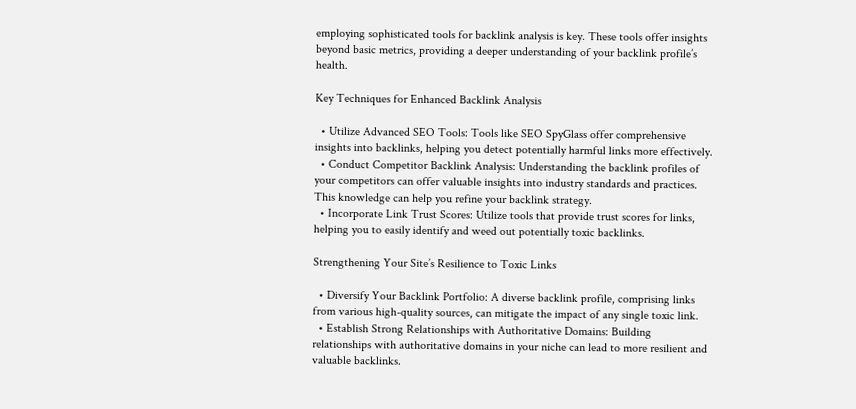employing sophisticated tools for backlink analysis is key. These tools offer insights beyond basic metrics, providing a deeper understanding of your backlink profile’s health.

Key Techniques for Enhanced Backlink Analysis

  • Utilize Advanced SEO Tools: Tools like SEO SpyGlass offer comprehensive insights into backlinks, helping you detect potentially harmful links more effectively.
  • Conduct Competitor Backlink Analysis: Understanding the backlink profiles of your competitors can offer valuable insights into industry standards and practices. This knowledge can help you refine your backlink strategy.
  • Incorporate Link Trust Scores: Utilize tools that provide trust scores for links, helping you to easily identify and weed out potentially toxic backlinks.

Strengthening Your Site’s Resilience to Toxic Links

  • Diversify Your Backlink Portfolio: A diverse backlink profile, comprising links from various high-quality sources, can mitigate the impact of any single toxic link.
  • Establish Strong Relationships with Authoritative Domains: Building relationships with authoritative domains in your niche can lead to more resilient and valuable backlinks.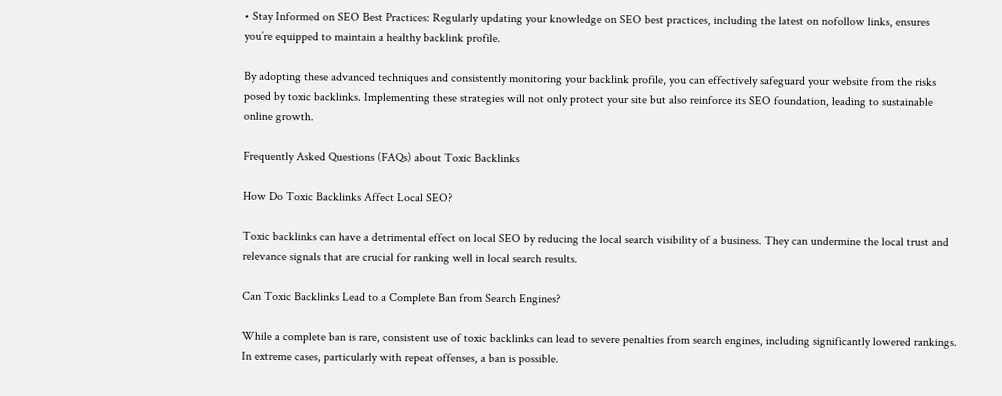• Stay Informed on SEO Best Practices: Regularly updating your knowledge on SEO best practices, including the latest on nofollow links, ensures you’re equipped to maintain a healthy backlink profile.

By adopting these advanced techniques and consistently monitoring your backlink profile, you can effectively safeguard your website from the risks posed by toxic backlinks. Implementing these strategies will not only protect your site but also reinforce its SEO foundation, leading to sustainable online growth.

Frequently Asked Questions (FAQs) about Toxic Backlinks

How Do Toxic Backlinks Affect Local SEO?

Toxic backlinks can have a detrimental effect on local SEO by reducing the local search visibility of a business. They can undermine the local trust and relevance signals that are crucial for ranking well in local search results.

Can Toxic Backlinks Lead to a Complete Ban from Search Engines?

While a complete ban is rare, consistent use of toxic backlinks can lead to severe penalties from search engines, including significantly lowered rankings. In extreme cases, particularly with repeat offenses, a ban is possible.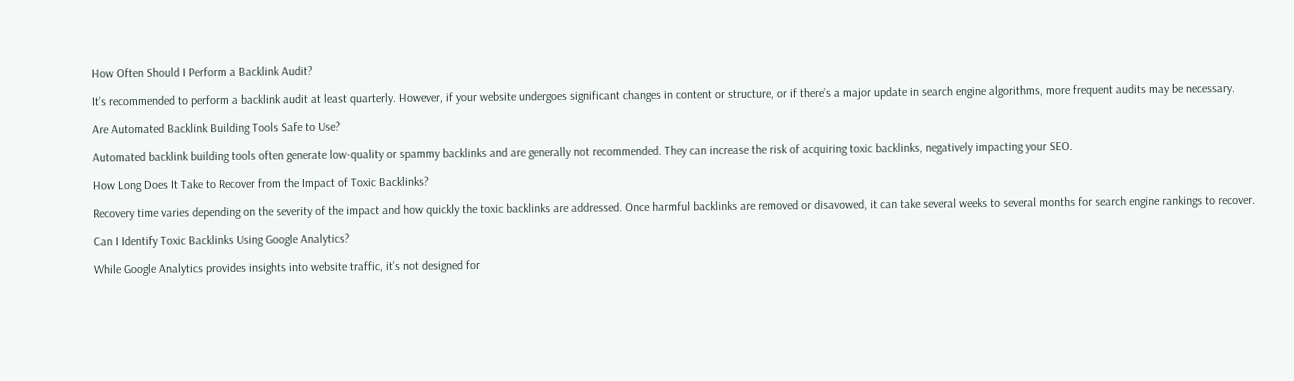How Often Should I Perform a Backlink Audit?

It’s recommended to perform a backlink audit at least quarterly. However, if your website undergoes significant changes in content or structure, or if there’s a major update in search engine algorithms, more frequent audits may be necessary.

Are Automated Backlink Building Tools Safe to Use?

Automated backlink building tools often generate low-quality or spammy backlinks and are generally not recommended. They can increase the risk of acquiring toxic backlinks, negatively impacting your SEO.

How Long Does It Take to Recover from the Impact of Toxic Backlinks?

Recovery time varies depending on the severity of the impact and how quickly the toxic backlinks are addressed. Once harmful backlinks are removed or disavowed, it can take several weeks to several months for search engine rankings to recover.

Can I Identify Toxic Backlinks Using Google Analytics?

While Google Analytics provides insights into website traffic, it’s not designed for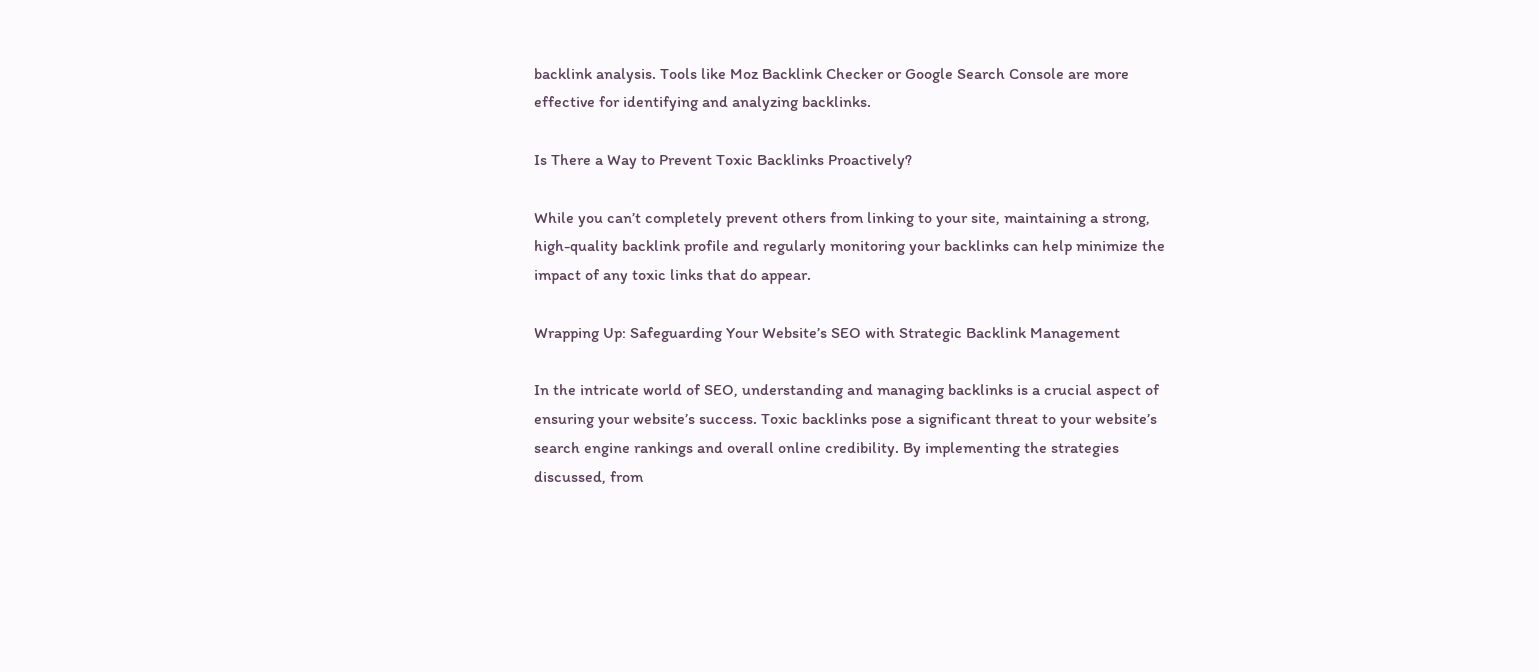backlink analysis. Tools like Moz Backlink Checker or Google Search Console are more effective for identifying and analyzing backlinks.

Is There a Way to Prevent Toxic Backlinks Proactively?

While you can’t completely prevent others from linking to your site, maintaining a strong, high-quality backlink profile and regularly monitoring your backlinks can help minimize the impact of any toxic links that do appear.

Wrapping Up: Safeguarding Your Website’s SEO with Strategic Backlink Management

In the intricate world of SEO, understanding and managing backlinks is a crucial aspect of ensuring your website’s success. Toxic backlinks pose a significant threat to your website’s search engine rankings and overall online credibility. By implementing the strategies discussed, from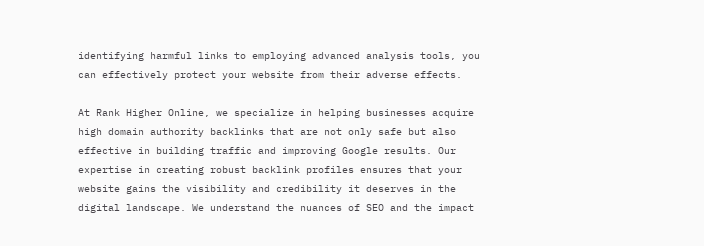identifying harmful links to employing advanced analysis tools, you can effectively protect your website from their adverse effects.

At Rank Higher Online, we specialize in helping businesses acquire high domain authority backlinks that are not only safe but also effective in building traffic and improving Google results. Our expertise in creating robust backlink profiles ensures that your website gains the visibility and credibility it deserves in the digital landscape. We understand the nuances of SEO and the impact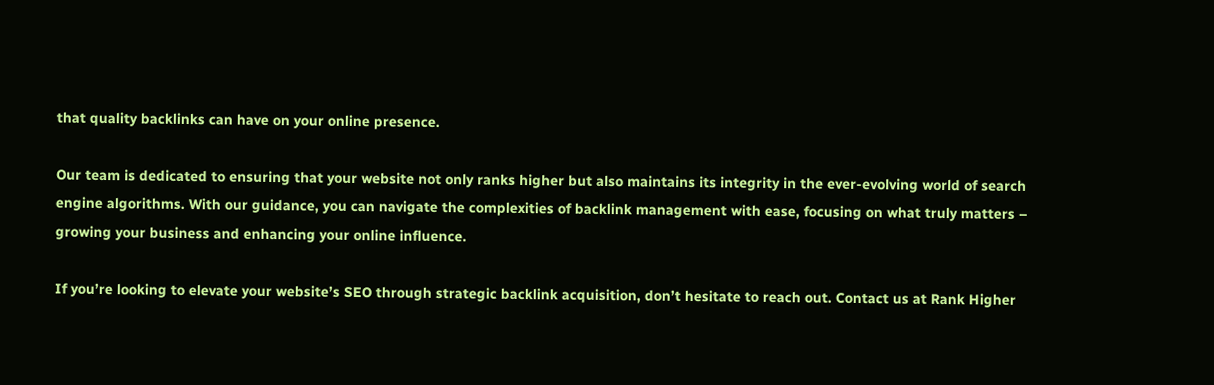that quality backlinks can have on your online presence.

Our team is dedicated to ensuring that your website not only ranks higher but also maintains its integrity in the ever-evolving world of search engine algorithms. With our guidance, you can navigate the complexities of backlink management with ease, focusing on what truly matters – growing your business and enhancing your online influence.

If you’re looking to elevate your website’s SEO through strategic backlink acquisition, don’t hesitate to reach out. Contact us at Rank Higher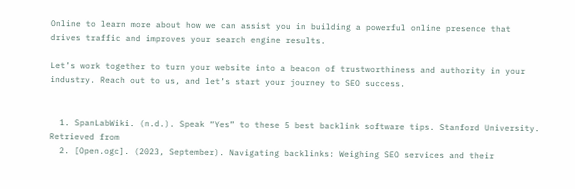Online to learn more about how we can assist you in building a powerful online presence that drives traffic and improves your search engine results.

Let’s work together to turn your website into a beacon of trustworthiness and authority in your industry. Reach out to us, and let’s start your journey to SEO success.


  1. SpanLabWiki. (n.d.). Speak “Yes” to these 5 best backlink software tips. Stanford University. Retrieved from
  2. [Open.ogc]. (2023, September). Navigating backlinks: Weighing SEO services and their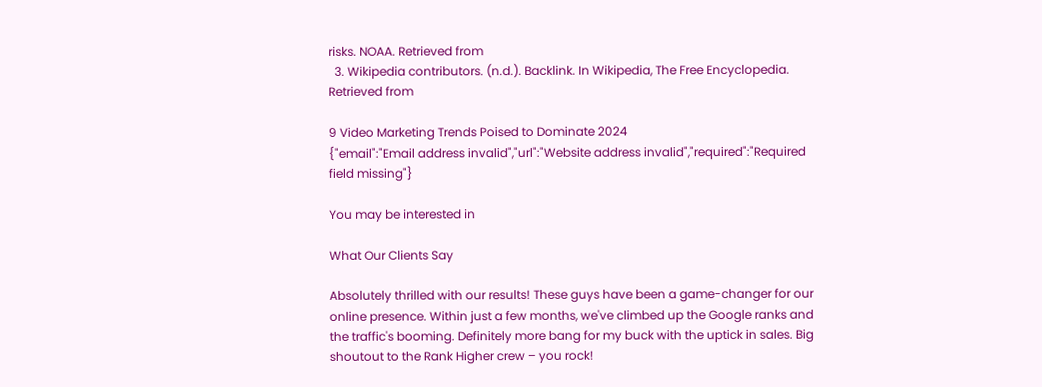risks. NOAA. Retrieved from
  3. Wikipedia contributors. (n.d.). Backlink. In Wikipedia, The Free Encyclopedia. Retrieved from

9 Video Marketing Trends Poised to Dominate 2024
{"email":"Email address invalid","url":"Website address invalid","required":"Required field missing"}

You may be interested in

What Our Clients Say

Absolutely thrilled with our results! These guys have been a game-changer for our online presence. Within just a few months, we've climbed up the Google ranks and the traffic's booming. Definitely more bang for my buck with the uptick in sales. Big shoutout to the Rank Higher crew – you rock!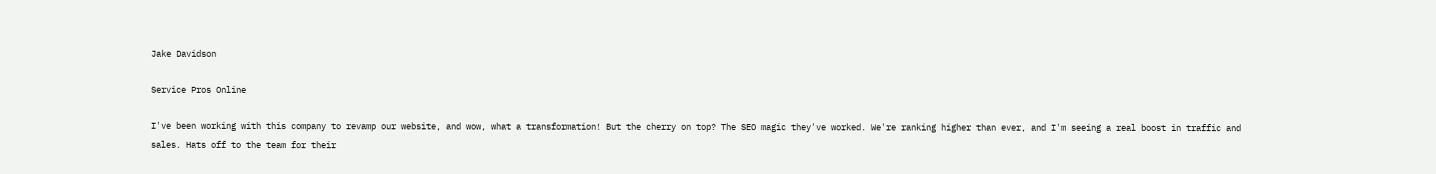Jake Davidson

Service Pros Online

I've been working with this company to revamp our website, and wow, what a transformation! But the cherry on top? The SEO magic they've worked. We're ranking higher than ever, and I'm seeing a real boost in traffic and sales. Hats off to the team for their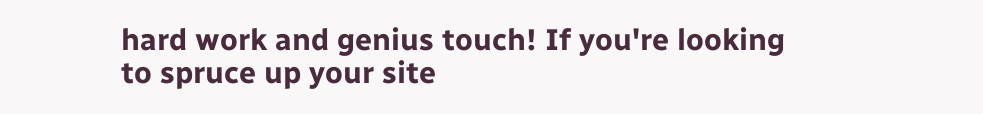hard work and genius touch! If you're looking to spruce up your site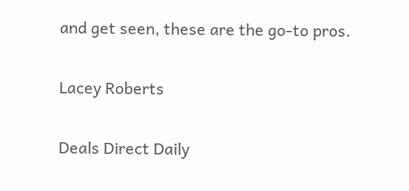and get seen, these are the go-to pros.

Lacey Roberts

Deals Direct Daily